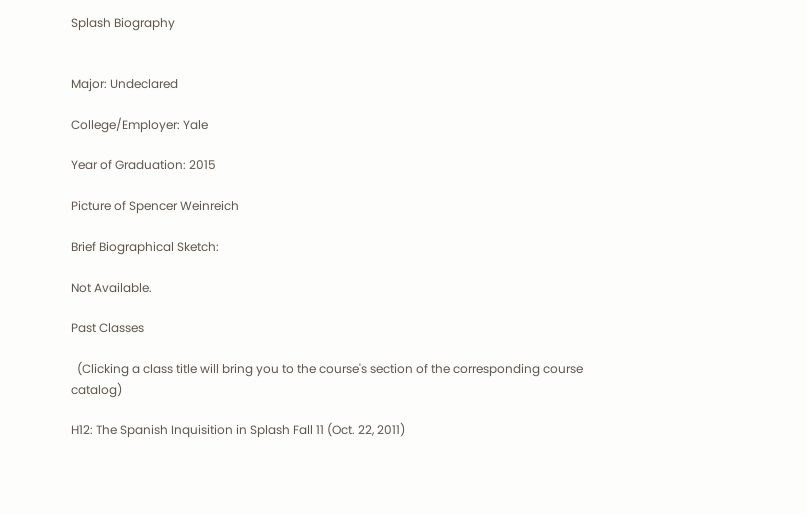Splash Biography


Major: Undeclared

College/Employer: Yale

Year of Graduation: 2015

Picture of Spencer Weinreich

Brief Biographical Sketch:

Not Available.

Past Classes

  (Clicking a class title will bring you to the course's section of the corresponding course catalog)

H12: The Spanish Inquisition in Splash Fall 11 (Oct. 22, 2011)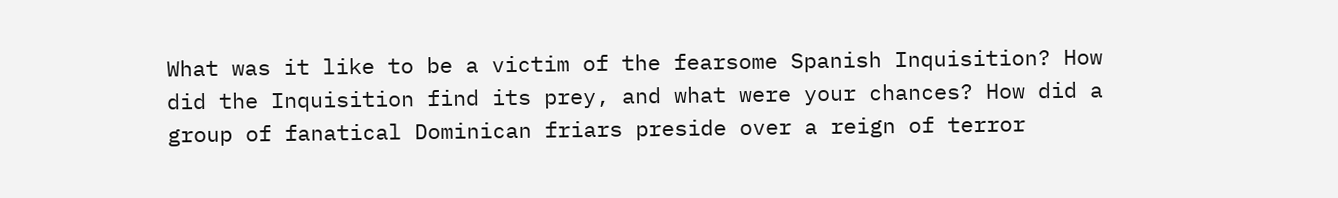What was it like to be a victim of the fearsome Spanish Inquisition? How did the Inquisition find its prey, and what were your chances? How did a group of fanatical Dominican friars preside over a reign of terror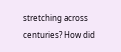stretching across centuries? How did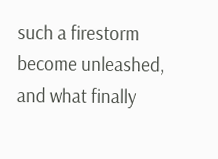such a firestorm become unleashed, and what finally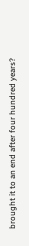brought it to an end after four hundred years?